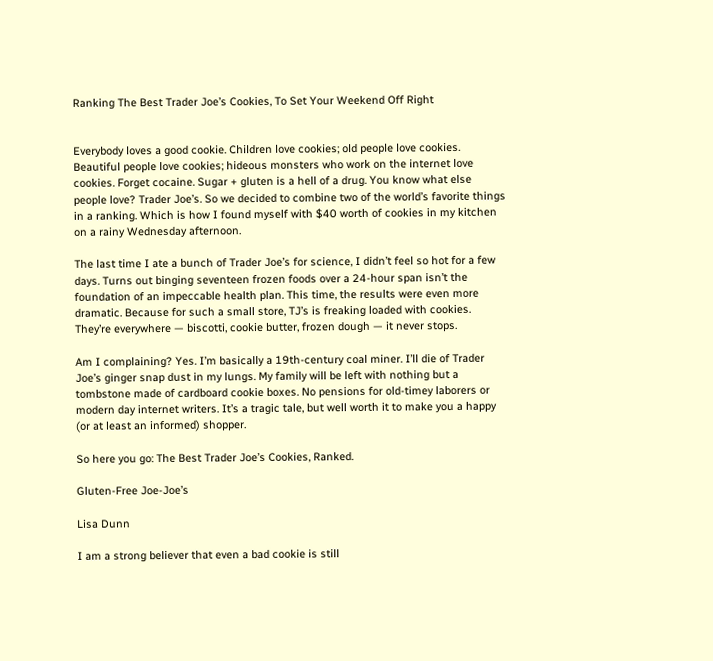Ranking The Best Trader Joe’s Cookies, To Set Your Weekend Off Right


Everybody loves a good cookie. Children love cookies; old people love cookies. Beautiful people love cookies; hideous monsters who work on the internet love cookies. Forget cocaine. Sugar + gluten is a hell of a drug. You know what else people love? Trader Joe’s. So we decided to combine two of the world’s favorite things in a ranking. Which is how I found myself with $40 worth of cookies in my kitchen on a rainy Wednesday afternoon.

The last time I ate a bunch of Trader Joe’s for science, I didn’t feel so hot for a few days. Turns out binging seventeen frozen foods over a 24-hour span isn’t the foundation of an impeccable health plan. This time, the results were even more dramatic. Because for such a small store, TJ’s is freaking loaded with cookies. They’re everywhere — biscotti, cookie butter, frozen dough — it never stops.

Am I complaining? Yes. I’m basically a 19th-century coal miner. I’ll die of Trader Joe’s ginger snap dust in my lungs. My family will be left with nothing but a tombstone made of cardboard cookie boxes. No pensions for old-timey laborers or modern day internet writers. It’s a tragic tale, but well worth it to make you a happy (or at least an informed) shopper.

So here you go: The Best Trader Joe’s Cookies, Ranked.

Gluten-Free Joe-Joe’s

Lisa Dunn

I am a strong believer that even a bad cookie is still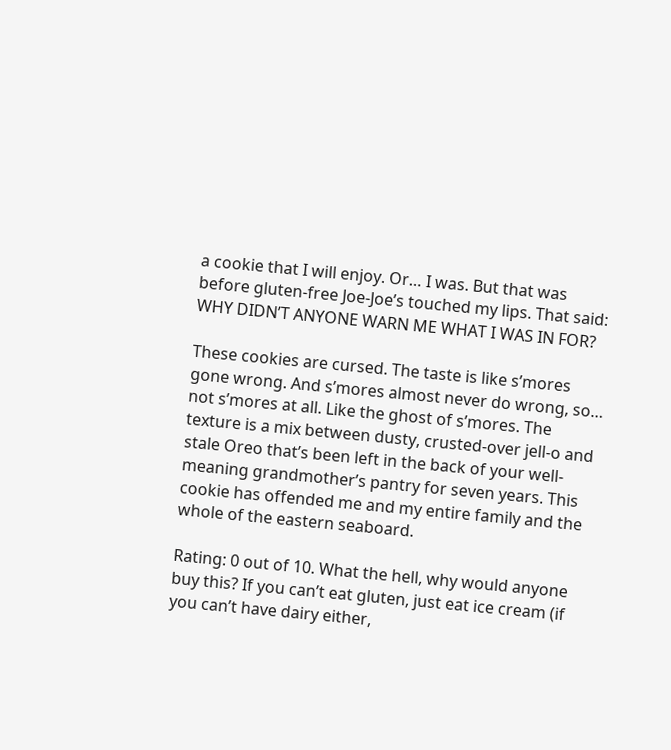a cookie that I will enjoy. Or… I was. But that was before gluten-free Joe-Joe’s touched my lips. That said: WHY DIDN’T ANYONE WARN ME WHAT I WAS IN FOR?

These cookies are cursed. The taste is like s’mores gone wrong. And s’mores almost never do wrong, so… not s’mores at all. Like the ghost of s’mores. The texture is a mix between dusty, crusted-over jell-o and stale Oreo that’s been left in the back of your well-meaning grandmother’s pantry for seven years. This cookie has offended me and my entire family and the whole of the eastern seaboard.

Rating: 0 out of 10. What the hell, why would anyone buy this? If you can’t eat gluten, just eat ice cream (if you can’t have dairy either,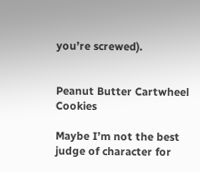you’re screwed).


Peanut Butter Cartwheel Cookies

Maybe I’m not the best judge of character for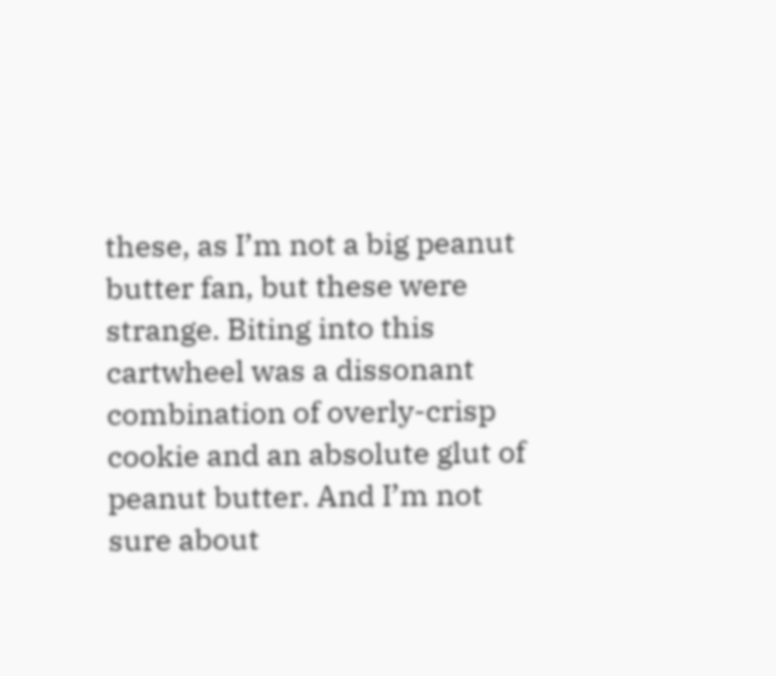these, as I’m not a big peanut butter fan, but these were strange. Biting into this cartwheel was a dissonant combination of overly-crisp cookie and an absolute glut of peanut butter. And I’m not sure about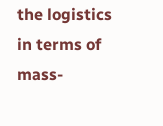the logistics in terms of mass-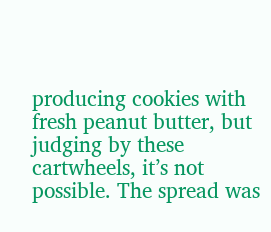producing cookies with fresh peanut butter, but judging by these cartwheels, it’s not possible. The spread was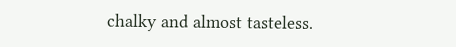chalky and almost tasteless.